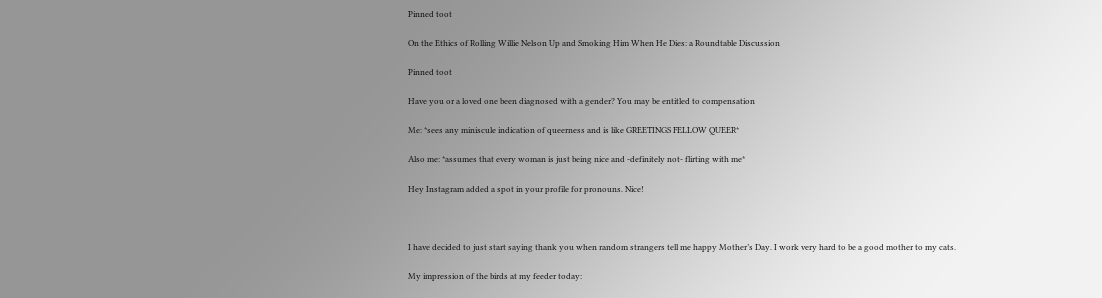Pinned toot

On the Ethics of Rolling Willie Nelson Up and Smoking Him When He Dies: a Roundtable Discussion

Pinned toot

Have you or a loved one been diagnosed with a gender? You may be entitled to compensation

Me: *sees any miniscule indication of queerness and is like GREETINGS FELLOW QUEER*

Also me: *assumes that every woman is just being nice and -definitely not- flirting with me*

Hey Instagram added a spot in your profile for pronouns. Nice!



I have decided to just start saying thank you when random strangers tell me happy Mother’s Day. I work very hard to be a good mother to my cats.

My impression of the birds at my feeder today: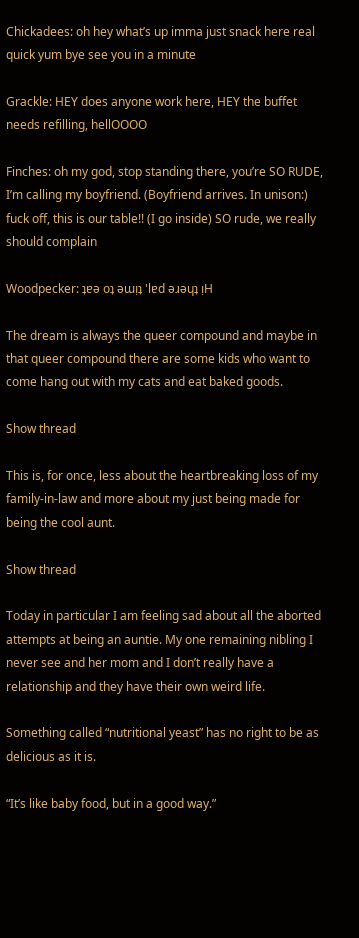Chickadees: oh hey what’s up imma just snack here real quick yum bye see you in a minute

Grackle: HEY does anyone work here, HEY the buffet needs refilling, hellOOOO

Finches: oh my god, stop standing there, you’re SO RUDE, I’m calling my boyfriend. (Boyfriend arrives. In unison:) fuck off, this is our table!! (I go inside) SO rude, we really should complain

Woodpecker: ʇɐǝ oʇ ǝɯᴉʇ 'lɐd ǝɹǝɥʇ ᴉH

The dream is always the queer compound and maybe in that queer compound there are some kids who want to come hang out with my cats and eat baked goods.

Show thread

This is, for once, less about the heartbreaking loss of my family-in-law and more about my just being made for being the cool aunt.

Show thread

Today in particular I am feeling sad about all the aborted attempts at being an auntie. My one remaining nibling I never see and her mom and I don’t really have a relationship and they have their own weird life.

Something called “nutritional yeast” has no right to be as delicious as it is.

“It’s like baby food, but in a good way.”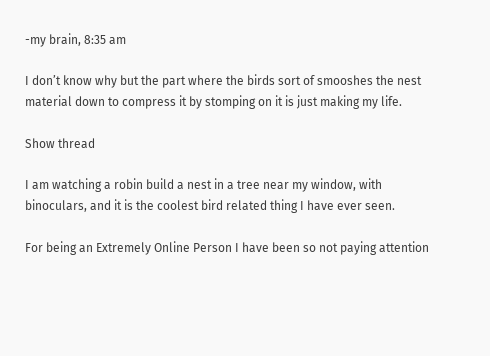-my brain, 8:35 am

I don’t know why but the part where the birds sort of smooshes the nest material down to compress it by stomping on it is just making my life.

Show thread

I am watching a robin build a nest in a tree near my window, with binoculars, and it is the coolest bird related thing I have ever seen.

For being an Extremely Online Person I have been so not paying attention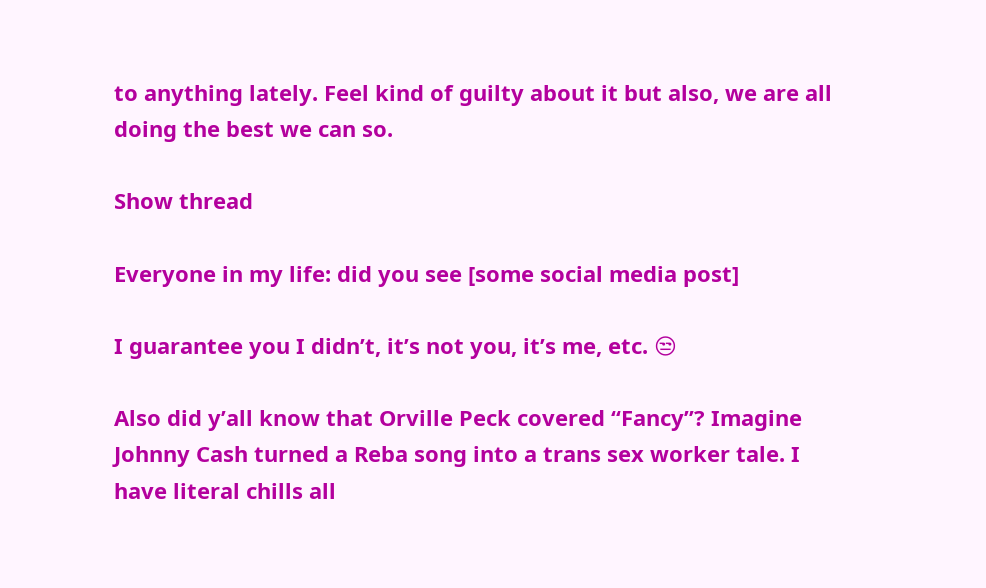to anything lately. Feel kind of guilty about it but also, we are all doing the best we can so.

Show thread

Everyone in my life: did you see [some social media post]

I guarantee you I didn’t, it’s not you, it’s me, etc. 😒

Also did y’all know that Orville Peck covered “Fancy”? Imagine Johnny Cash turned a Reba song into a trans sex worker tale. I have literal chills all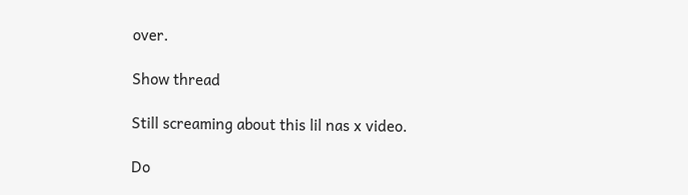over.

Show thread

Still screaming about this lil nas x video.

Do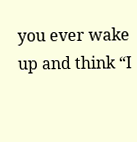you ever wake up and think “I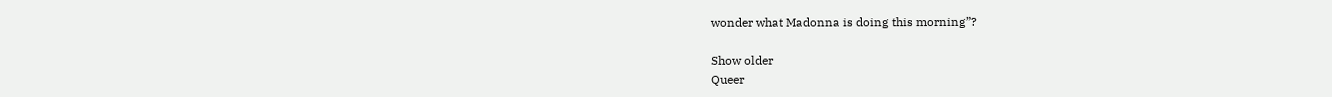wonder what Madonna is doing this morning”?

Show older
Queer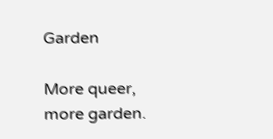Garden

More queer, more garden.